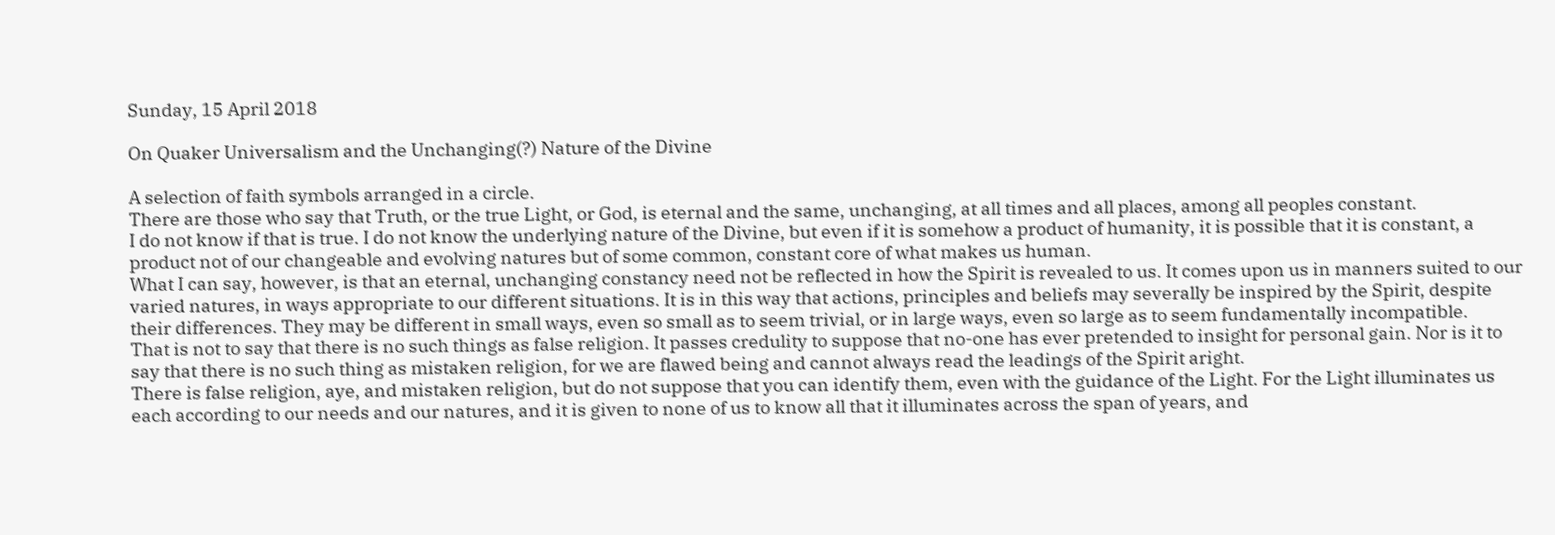Sunday, 15 April 2018

On Quaker Universalism and the Unchanging(?) Nature of the Divine

A selection of faith symbols arranged in a circle.
There are those who say that Truth, or the true Light, or God, is eternal and the same, unchanging, at all times and all places, among all peoples constant.
I do not know if that is true. I do not know the underlying nature of the Divine, but even if it is somehow a product of humanity, it is possible that it is constant, a product not of our changeable and evolving natures but of some common, constant core of what makes us human.
What I can say, however, is that an eternal, unchanging constancy need not be reflected in how the Spirit is revealed to us. It comes upon us in manners suited to our varied natures, in ways appropriate to our different situations. It is in this way that actions, principles and beliefs may severally be inspired by the Spirit, despite their differences. They may be different in small ways, even so small as to seem trivial, or in large ways, even so large as to seem fundamentally incompatible.
That is not to say that there is no such things as false religion. It passes credulity to suppose that no-one has ever pretended to insight for personal gain. Nor is it to say that there is no such thing as mistaken religion, for we are flawed being and cannot always read the leadings of the Spirit aright.
There is false religion, aye, and mistaken religion, but do not suppose that you can identify them, even with the guidance of the Light. For the Light illuminates us each according to our needs and our natures, and it is given to none of us to know all that it illuminates across the span of years, and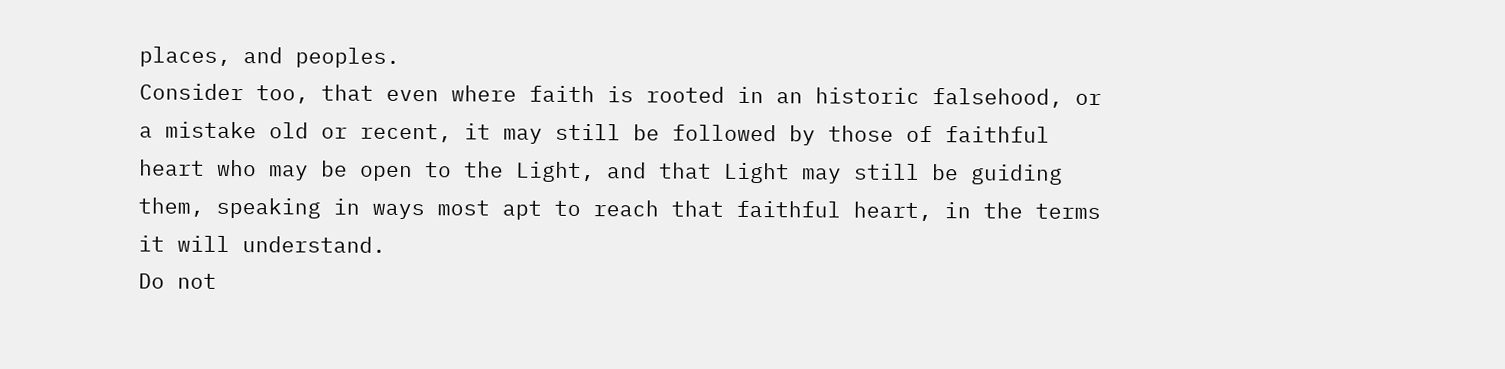places, and peoples.
Consider too, that even where faith is rooted in an historic falsehood, or a mistake old or recent, it may still be followed by those of faithful heart who may be open to the Light, and that Light may still be guiding them, speaking in ways most apt to reach that faithful heart, in the terms it will understand.
Do not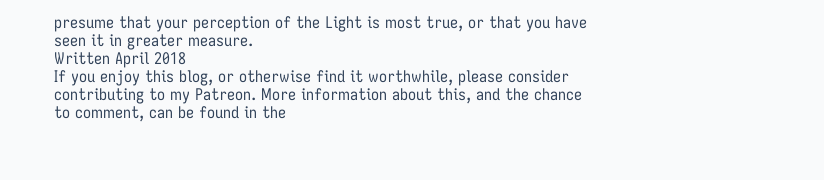presume that your perception of the Light is most true, or that you have seen it in greater measure.
Written April 2018
If you enjoy this blog, or otherwise find it worthwhile, please consider contributing to my Patreon. More information about this, and the chance to comment, can be found in the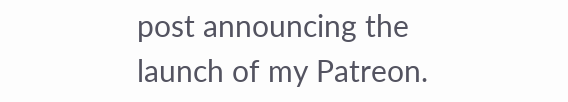post announcing the launch of my Patreon.